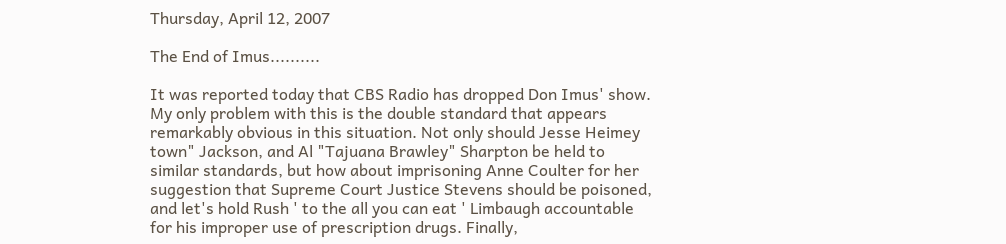Thursday, April 12, 2007

The End of Imus..........

It was reported today that CBS Radio has dropped Don Imus' show. My only problem with this is the double standard that appears remarkably obvious in this situation. Not only should Jesse Heimey town" Jackson, and Al "Tajuana Brawley" Sharpton be held to similar standards, but how about imprisoning Anne Coulter for her suggestion that Supreme Court Justice Stevens should be poisoned, and let's hold Rush ' to the all you can eat ' Limbaugh accountable for his improper use of prescription drugs. Finally,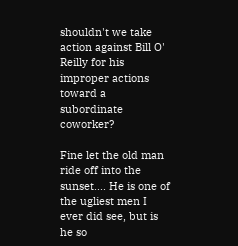shouldn't we take action against Bill O' Reilly for his improper actions toward a subordinate coworker?

Fine let the old man ride off into the sunset.... He is one of the ugliest men I ever did see, but is he so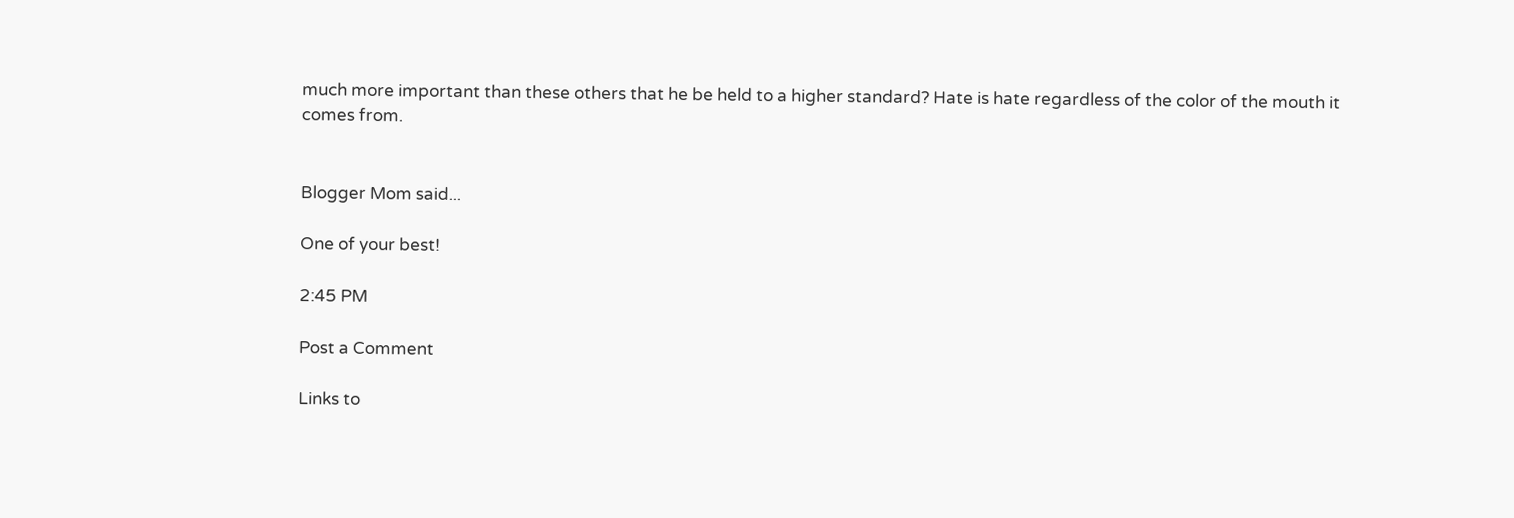much more important than these others that he be held to a higher standard? Hate is hate regardless of the color of the mouth it comes from.


Blogger Mom said...

One of your best!

2:45 PM

Post a Comment

Links to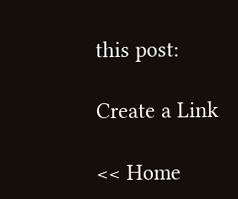this post:

Create a Link

<< Home